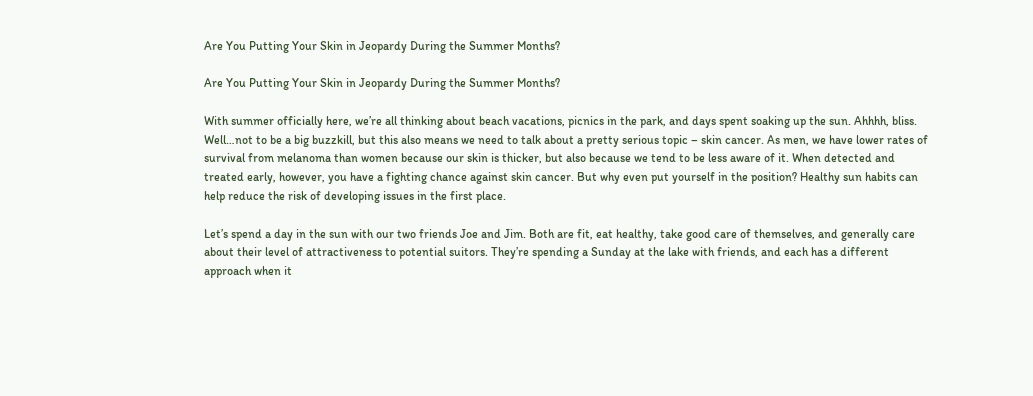Are You Putting Your Skin in Jeopardy During the Summer Months?

Are You Putting Your Skin in Jeopardy During the Summer Months?

With summer officially here, we’re all thinking about beach vacations, picnics in the park, and days spent soaking up the sun. Ahhhh, bliss. Well…not to be a big buzzkill, but this also means we need to talk about a pretty serious topic – skin cancer. As men, we have lower rates of survival from melanoma than women because our skin is thicker, but also because we tend to be less aware of it. When detected and treated early, however, you have a fighting chance against skin cancer. But why even put yourself in the position? Healthy sun habits can help reduce the risk of developing issues in the first place.

Let’s spend a day in the sun with our two friends Joe and Jim. Both are fit, eat healthy, take good care of themselves, and generally care about their level of attractiveness to potential suitors. They’re spending a Sunday at the lake with friends, and each has a different approach when it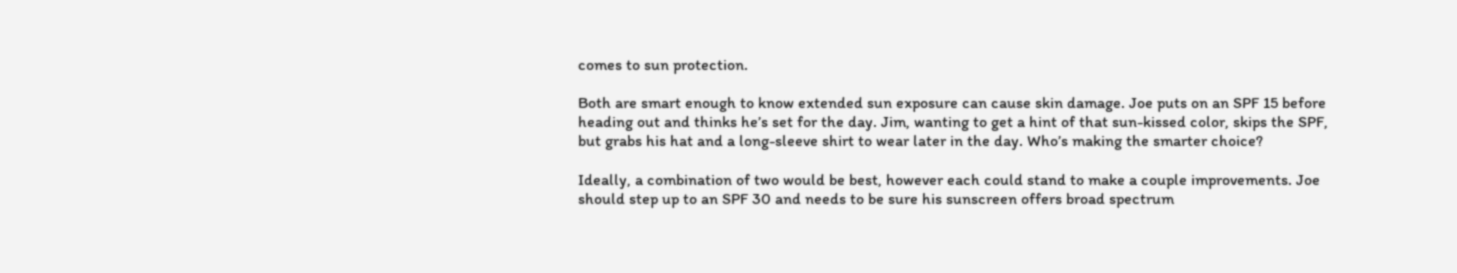comes to sun protection.

Both are smart enough to know extended sun exposure can cause skin damage. Joe puts on an SPF 15 before heading out and thinks he’s set for the day. Jim, wanting to get a hint of that sun-kissed color, skips the SPF, but grabs his hat and a long-sleeve shirt to wear later in the day. Who’s making the smarter choice?

Ideally, a combination of two would be best, however each could stand to make a couple improvements. Joe should step up to an SPF 30 and needs to be sure his sunscreen offers broad spectrum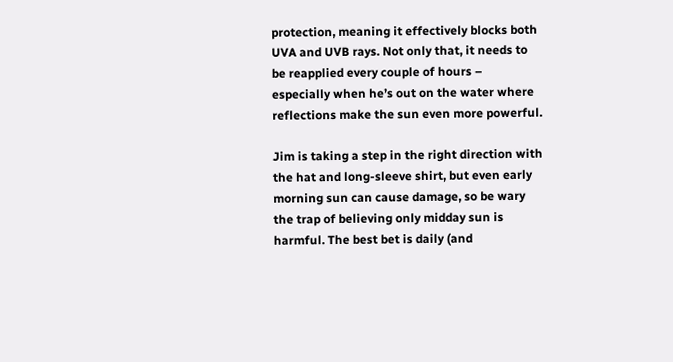protection, meaning it effectively blocks both UVA and UVB rays. Not only that, it needs to be reapplied every couple of hours – especially when he’s out on the water where reflections make the sun even more powerful.

Jim is taking a step in the right direction with the hat and long-sleeve shirt, but even early morning sun can cause damage, so be wary the trap of believing only midday sun is harmful. The best bet is daily (and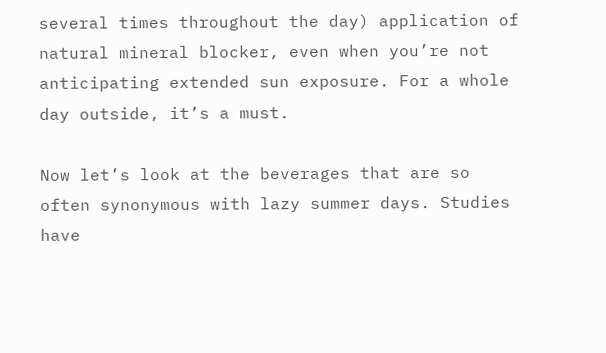several times throughout the day) application of natural mineral blocker, even when you’re not anticipating extended sun exposure. For a whole day outside, it’s a must.

Now let’s look at the beverages that are so often synonymous with lazy summer days. Studies have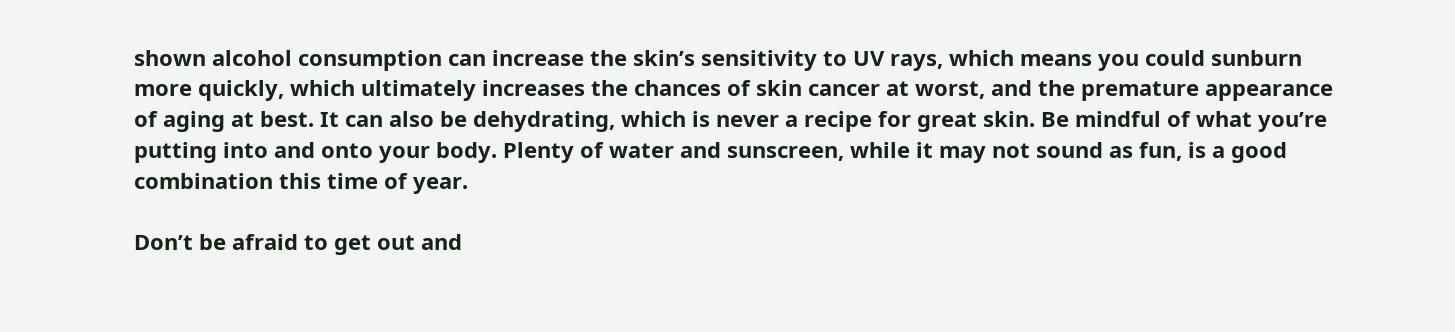shown alcohol consumption can increase the skin’s sensitivity to UV rays, which means you could sunburn more quickly, which ultimately increases the chances of skin cancer at worst, and the premature appearance of aging at best. It can also be dehydrating, which is never a recipe for great skin. Be mindful of what you’re putting into and onto your body. Plenty of water and sunscreen, while it may not sound as fun, is a good combination this time of year.

Don’t be afraid to get out and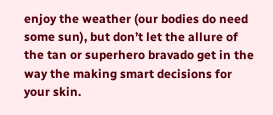enjoy the weather (our bodies do need some sun), but don’t let the allure of the tan or superhero bravado get in the way the making smart decisions for your skin.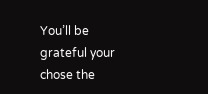You’ll be grateful your chose the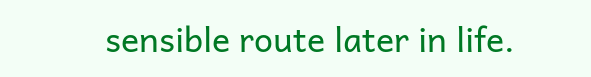sensible route later in life.